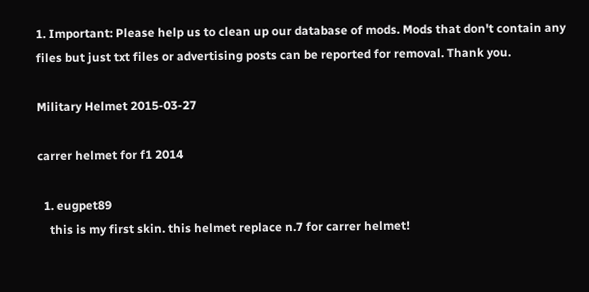1. Important: Please help us to clean up our database of mods. Mods that don't contain any files but just txt files or advertising posts can be reported for removal. Thank you.

Military Helmet 2015-03-27

carrer helmet for f1 2014

  1. eugpet89
    this is my first skin. this helmet replace n.7 for carrer helmet!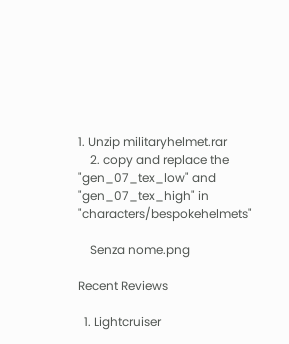1. Unzip militaryhelmet.rar
    2. copy and replace the "gen_07_tex_low" and "gen_07_tex_high" in "characters/bespokehelmets"

    Senza nome.png

Recent Reviews

  1. Lightcruiser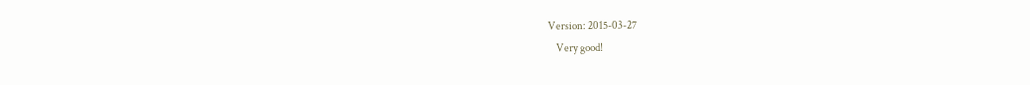Version: 2015-03-27
    Very good!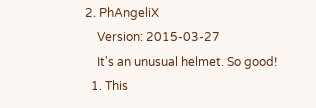2. PhAngeliX
    Version: 2015-03-27
    It's an unusual helmet. So good!
  1. This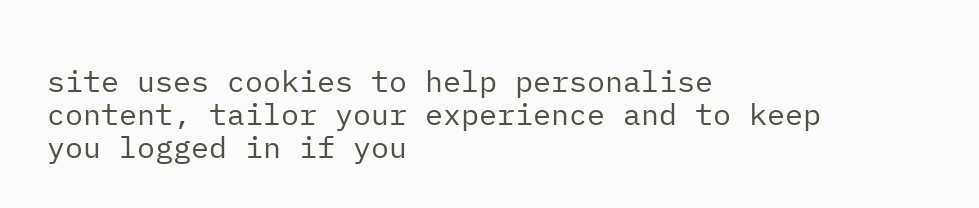site uses cookies to help personalise content, tailor your experience and to keep you logged in if you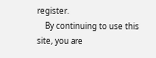register.
    By continuing to use this site, you are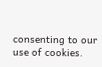consenting to our use of cookies.